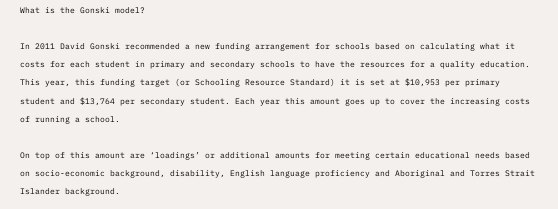What is the Gonski model?

In 2011 David Gonski recommended a new funding arrangement for schools based on calculating what it costs for each student in primary and secondary schools to have the resources for a quality education. This year, this funding target (or Schooling Resource Standard) it is set at $10,953 per primary student and $13,764 per secondary student. Each year this amount goes up to cover the increasing costs of running a school.

On top of this amount are ‘loadings’ or additional amounts for meeting certain educational needs based on socio-economic background, disability, English language proficiency and Aboriginal and Torres Strait Islander background.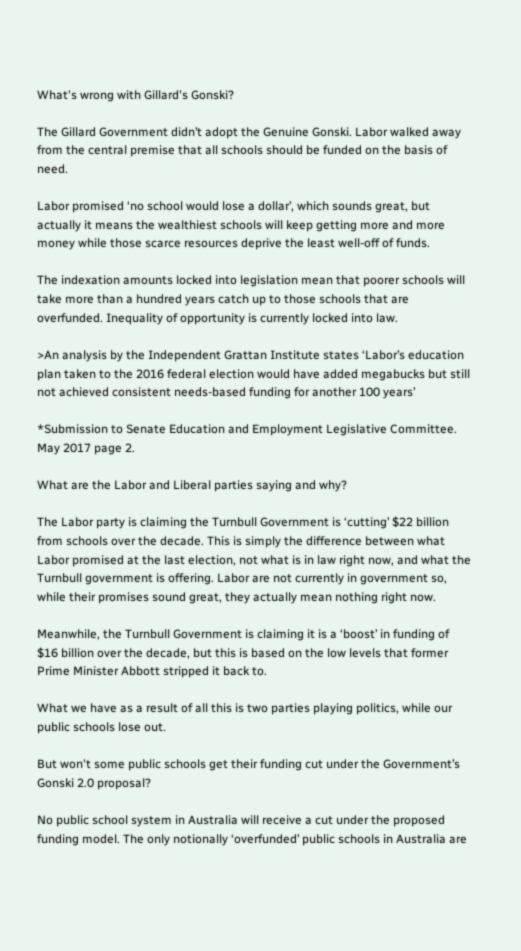What's wrong with Gillard's Gonski?

The Gillard Government didn’t adopt the Genuine Gonski. Labor walked away from the central premise that all schools should be funded on the basis of need.

Labor promised ‘no school would lose a dollar’, which sounds great, but actually it means the wealthiest schools will keep getting more and more money while those scarce resources deprive the least well-off of funds.

The indexation amounts locked into legislation mean that poorer schools will take more than a hundred years catch up to those schools that are overfunded. Inequality of opportunity is currently locked into law.

>An analysis by the Independent Grattan Institute states ‘Labor’s education plan taken to the 2016 federal election would have added megabucks but still not achieved consistent needs-based funding for another 100 years’

*Submission to Senate Education and Employment Legislative Committee. May 2017 page 2.

What are the Labor and Liberal parties saying and why?

The Labor party is claiming the Turnbull Government is ‘cutting’ $22 billion from schools over the decade. This is simply the difference between what Labor promised at the last election, not what is in law right now, and what the Turnbull government is offering. Labor are not currently in government so, while their promises sound great, they actually mean nothing right now.

Meanwhile, the Turnbull Government is claiming it is a ‘boost’ in funding of $16 billion over the decade, but this is based on the low levels that former Prime Minister Abbott stripped it back to.

What we have as a result of all this is two parties playing politics, while our public schools lose out.

But won't some public schools get their funding cut under the Government’s Gonski 2.0 proposal?

No public school system in Australia will receive a cut under the proposed funding model. The only notionally ‘overfunded’ public schools in Australia are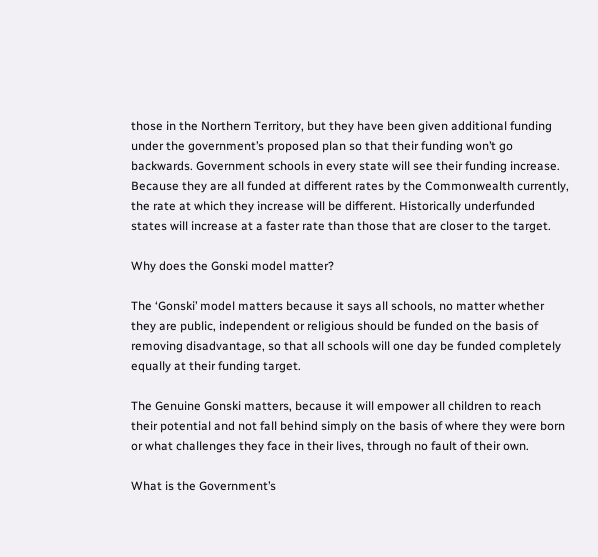those in the Northern Territory, but they have been given additional funding under the government’s proposed plan so that their funding won’t go backwards. Government schools in every state will see their funding increase. Because they are all funded at different rates by the Commonwealth currently, the rate at which they increase will be different. Historically underfunded states will increase at a faster rate than those that are closer to the target.

Why does the Gonski model matter?

The ‘Gonski’ model matters because it says all schools, no matter whether they are public, independent or religious should be funded on the basis of removing disadvantage, so that all schools will one day be funded completely equally at their funding target.

The Genuine Gonski matters, because it will empower all children to reach their potential and not fall behind simply on the basis of where they were born or what challenges they face in their lives, through no fault of their own.

What is the Government’s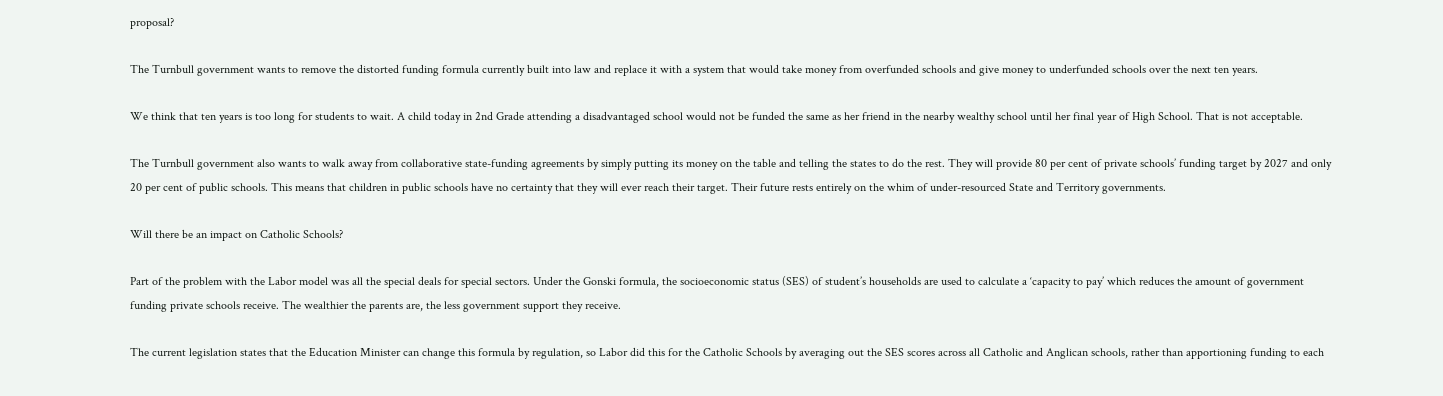proposal?

The Turnbull government wants to remove the distorted funding formula currently built into law and replace it with a system that would take money from overfunded schools and give money to underfunded schools over the next ten years.

We think that ten years is too long for students to wait. A child today in 2nd Grade attending a disadvantaged school would not be funded the same as her friend in the nearby wealthy school until her final year of High School. That is not acceptable.

The Turnbull government also wants to walk away from collaborative state-funding agreements by simply putting its money on the table and telling the states to do the rest. They will provide 80 per cent of private schools’ funding target by 2027 and only 20 per cent of public schools. This means that children in public schools have no certainty that they will ever reach their target. Their future rests entirely on the whim of under-resourced State and Territory governments.

Will there be an impact on Catholic Schools?

Part of the problem with the Labor model was all the special deals for special sectors. Under the Gonski formula, the socioeconomic status (SES) of student’s households are used to calculate a ‘capacity to pay’ which reduces the amount of government funding private schools receive. The wealthier the parents are, the less government support they receive.

The current legislation states that the Education Minister can change this formula by regulation, so Labor did this for the Catholic Schools by averaging out the SES scores across all Catholic and Anglican schools, rather than apportioning funding to each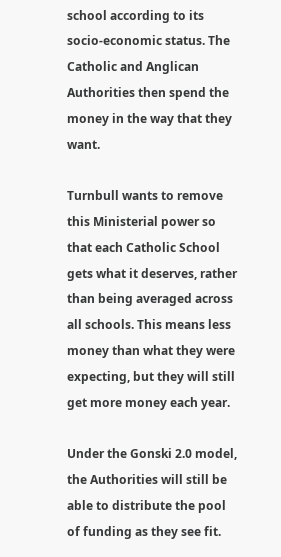school according to its socio-economic status. The Catholic and Anglican Authorities then spend the money in the way that they want.

Turnbull wants to remove this Ministerial power so that each Catholic School gets what it deserves, rather than being averaged across all schools. This means less money than what they were expecting, but they will still get more money each year.

Under the Gonski 2.0 model, the Authorities will still be able to distribute the pool of funding as they see fit.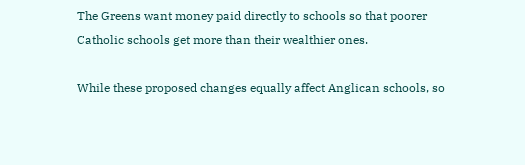The Greens want money paid directly to schools so that poorer Catholic schools get more than their wealthier ones.

While these proposed changes equally affect Anglican schools, so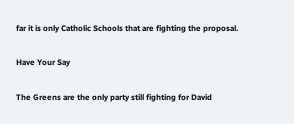far it is only Catholic Schools that are fighting the proposal.

Have Your Say

The Greens are the only party still fighting for David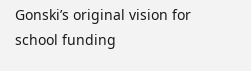Gonski’s original vision for school funding